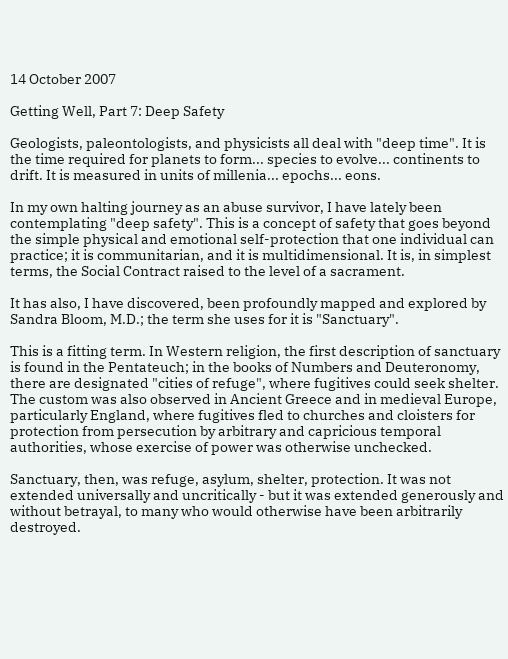14 October 2007

Getting Well, Part 7: Deep Safety

Geologists, paleontologists, and physicists all deal with "deep time". It is the time required for planets to form... species to evolve... continents to drift. It is measured in units of millenia... epochs... eons.

In my own halting journey as an abuse survivor, I have lately been contemplating "deep safety". This is a concept of safety that goes beyond the simple physical and emotional self-protection that one individual can practice; it is communitarian, and it is multidimensional. It is, in simplest terms, the Social Contract raised to the level of a sacrament.

It has also, I have discovered, been profoundly mapped and explored by Sandra Bloom, M.D.; the term she uses for it is "Sanctuary".

This is a fitting term. In Western religion, the first description of sanctuary is found in the Pentateuch; in the books of Numbers and Deuteronomy, there are designated "cities of refuge", where fugitives could seek shelter. The custom was also observed in Ancient Greece and in medieval Europe, particularly England, where fugitives fled to churches and cloisters for protection from persecution by arbitrary and capricious temporal authorities, whose exercise of power was otherwise unchecked.

Sanctuary, then, was refuge, asylum, shelter, protection. It was not extended universally and uncritically - but it was extended generously and without betrayal, to many who would otherwise have been arbitrarily destroyed.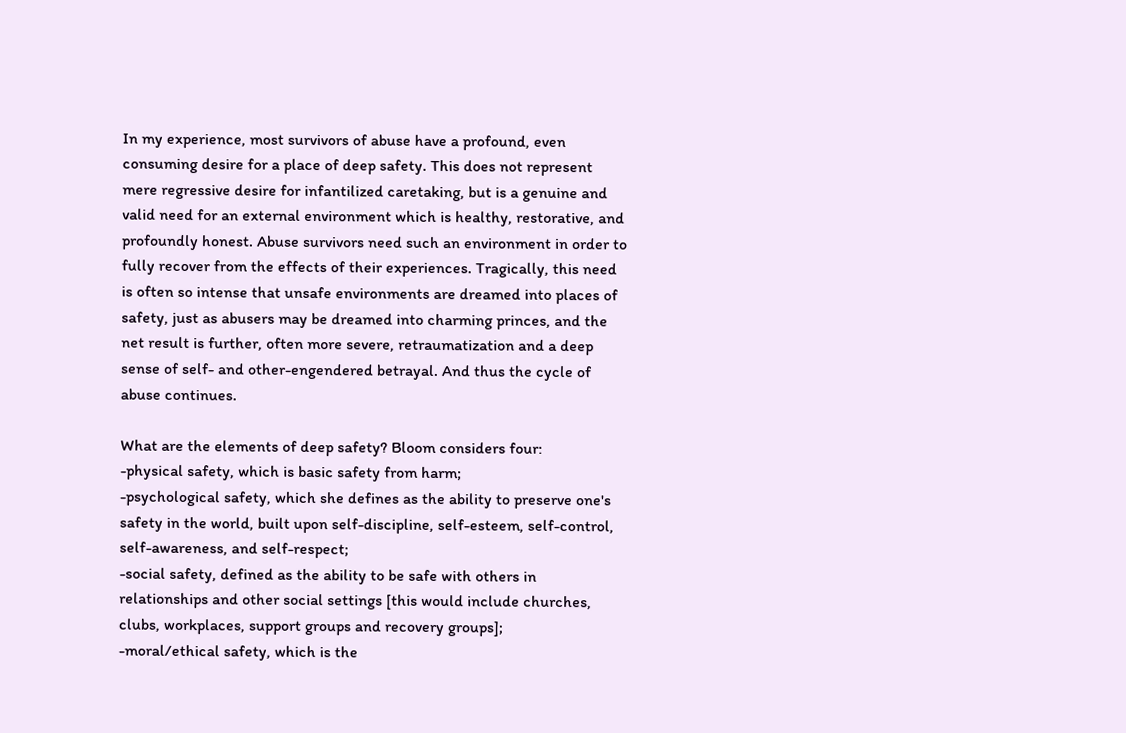In my experience, most survivors of abuse have a profound, even consuming desire for a place of deep safety. This does not represent mere regressive desire for infantilized caretaking, but is a genuine and valid need for an external environment which is healthy, restorative, and profoundly honest. Abuse survivors need such an environment in order to fully recover from the effects of their experiences. Tragically, this need is often so intense that unsafe environments are dreamed into places of safety, just as abusers may be dreamed into charming princes, and the net result is further, often more severe, retraumatization and a deep sense of self- and other-engendered betrayal. And thus the cycle of abuse continues.

What are the elements of deep safety? Bloom considers four:
-physical safety, which is basic safety from harm;
-psychological safety, which she defines as the ability to preserve one's safety in the world, built upon self-discipline, self-esteem, self-control, self-awareness, and self-respect;
-social safety, defined as the ability to be safe with others in relationships and other social settings [this would include churches, clubs, workplaces, support groups and recovery groups];
-moral/ethical safety, which is the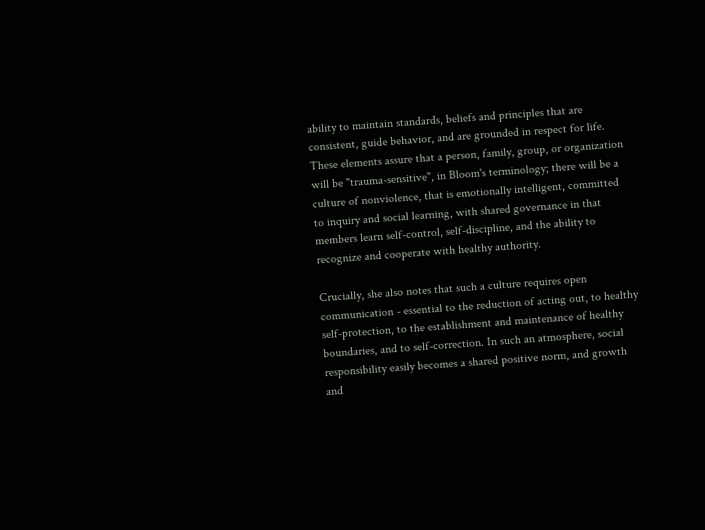ability to maintain standards, beliefs and principles that are consistent, guide behavior, and are grounded in respect for life.
These elements assure that a person, family, group, or organization will be "trauma-sensitive", in Bloom's terminology; there will be a culture of nonviolence, that is emotionally intelligent, committed to inquiry and social learning, with shared governance in that members learn self-control, self-discipline, and the ability to recognize and cooperate with healthy authority.

Crucially, she also notes that such a culture requires open communication - essential to the reduction of acting out, to healthy self-protection, to the establishment and maintenance of healthy boundaries, and to self-correction. In such an atmosphere, social responsibility easily becomes a shared positive norm, and growth and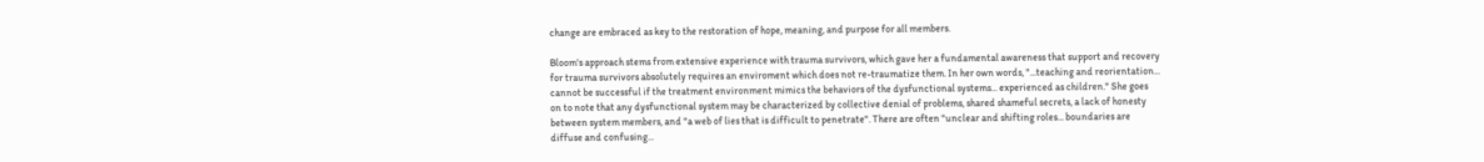change are embraced as key to the restoration of hope, meaning, and purpose for all members.

Bloom's approach stems from extensive experience with trauma survivors, which gave her a fundamental awareness that support and recovery for trauma survivors absolutely requires an enviroment which does not re-traumatize them. In her own words, "...teaching and reorientation... cannot be successful if the treatment environment mimics the behaviors of the dysfunctional systems... experienced as children." She goes on to note that any dysfunctional system may be characterized by collective denial of problems, shared shameful secrets, a lack of honesty between system members, and "a web of lies that is difficult to penetrate". There are often "unclear and shifting roles... boundaries are diffuse and confusing...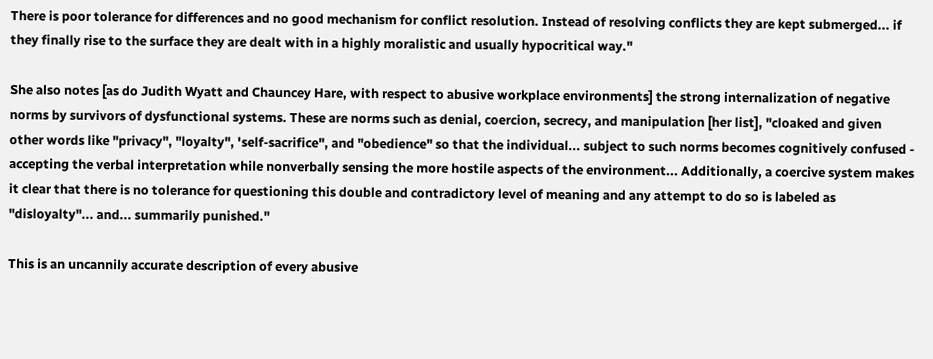There is poor tolerance for differences and no good mechanism for conflict resolution. Instead of resolving conflicts they are kept submerged... if they finally rise to the surface they are dealt with in a highly moralistic and usually hypocritical way."

She also notes [as do Judith Wyatt and Chauncey Hare, with respect to abusive workplace environments] the strong internalization of negative norms by survivors of dysfunctional systems. These are norms such as denial, coercion, secrecy, and manipulation [her list], "cloaked and given other words like "privacy", "loyalty", 'self-sacrifice", and "obedience" so that the individual... subject to such norms becomes cognitively confused - accepting the verbal interpretation while nonverbally sensing the more hostile aspects of the environment... Additionally, a coercive system makes it clear that there is no tolerance for questioning this double and contradictory level of meaning and any attempt to do so is labeled as "disloyalty"... and... summarily punished."

This is an uncannily accurate description of every abusive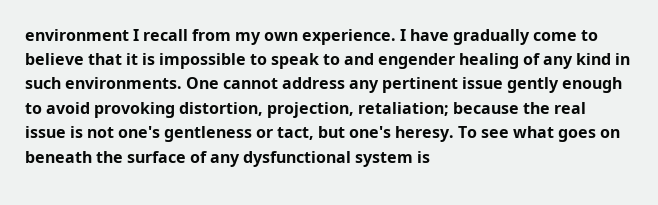environment I recall from my own experience. I have gradually come to believe that it is impossible to speak to and engender healing of any kind in such environments. One cannot address any pertinent issue gently enough to avoid provoking distortion, projection, retaliation; because the real issue is not one's gentleness or tact, but one's heresy. To see what goes on beneath the surface of any dysfunctional system is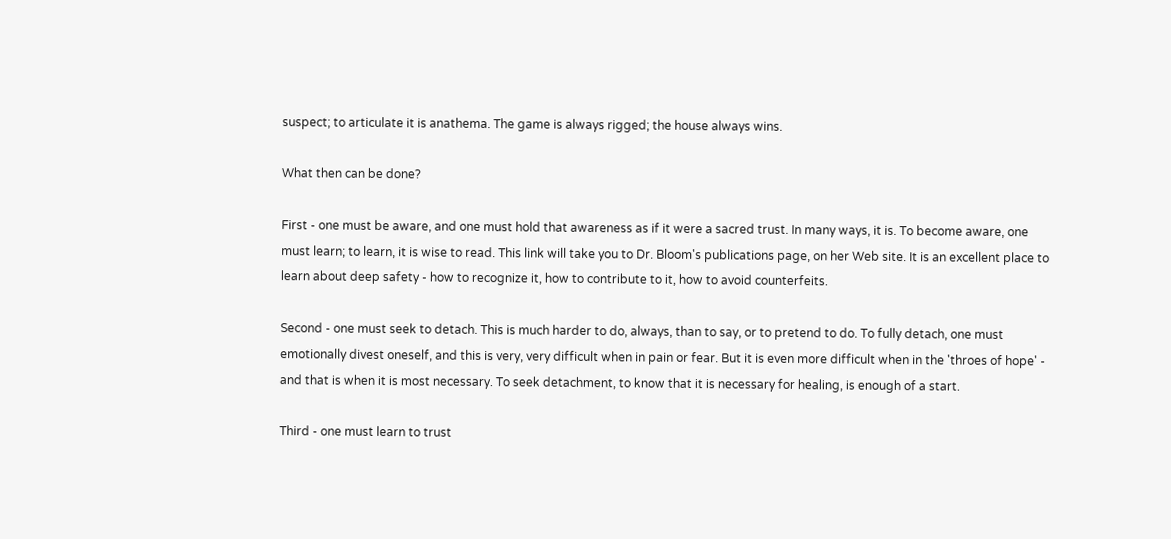suspect; to articulate it is anathema. The game is always rigged; the house always wins.

What then can be done?

First - one must be aware, and one must hold that awareness as if it were a sacred trust. In many ways, it is. To become aware, one must learn; to learn, it is wise to read. This link will take you to Dr. Bloom's publications page, on her Web site. It is an excellent place to learn about deep safety - how to recognize it, how to contribute to it, how to avoid counterfeits.

Second - one must seek to detach. This is much harder to do, always, than to say, or to pretend to do. To fully detach, one must emotionally divest oneself, and this is very, very difficult when in pain or fear. But it is even more difficult when in the 'throes of hope' - and that is when it is most necessary. To seek detachment, to know that it is necessary for healing, is enough of a start.

Third - one must learn to trust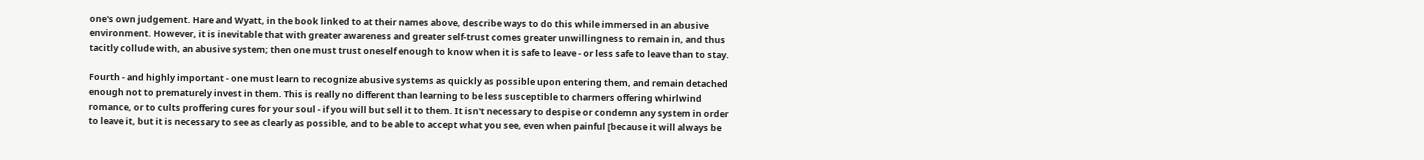one's own judgement. Hare and Wyatt, in the book linked to at their names above, describe ways to do this while immersed in an abusive environment. However, it is inevitable that with greater awareness and greater self-trust comes greater unwillingness to remain in, and thus tacitly collude with, an abusive system; then one must trust oneself enough to know when it is safe to leave - or less safe to leave than to stay.

Fourth - and highly important - one must learn to recognize abusive systems as quickly as possible upon entering them, and remain detached enough not to prematurely invest in them. This is really no different than learning to be less susceptible to charmers offering whirlwind romance, or to cults proffering cures for your soul - if you will but sell it to them. It isn't necessary to despise or condemn any system in order to leave it, but it is necessary to see as clearly as possible, and to be able to accept what you see, even when painful [because it will always be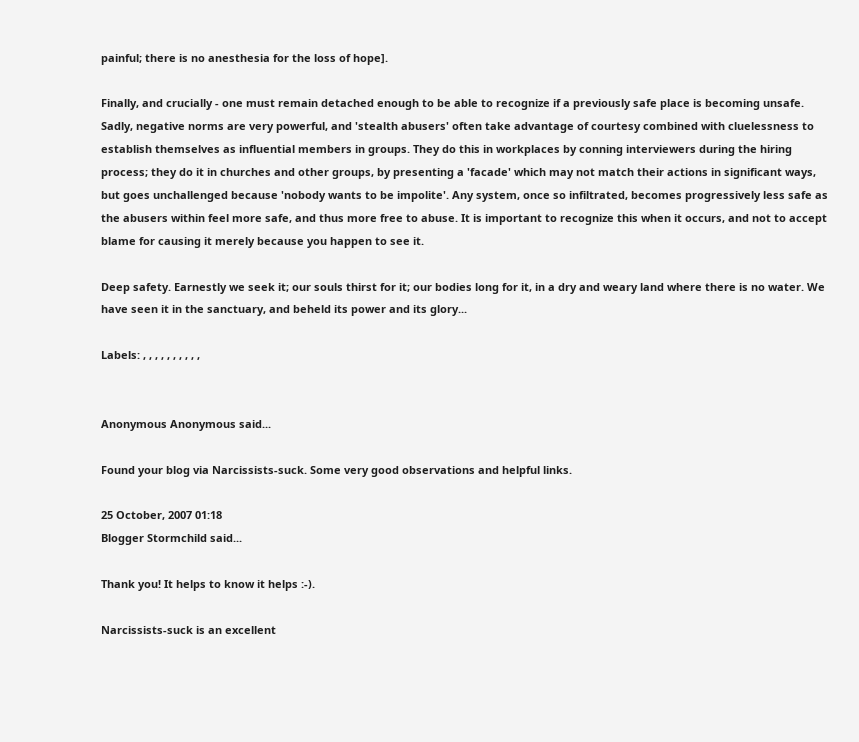painful; there is no anesthesia for the loss of hope].

Finally, and crucially - one must remain detached enough to be able to recognize if a previously safe place is becoming unsafe. Sadly, negative norms are very powerful, and 'stealth abusers' often take advantage of courtesy combined with cluelessness to establish themselves as influential members in groups. They do this in workplaces by conning interviewers during the hiring process; they do it in churches and other groups, by presenting a 'facade' which may not match their actions in significant ways, but goes unchallenged because 'nobody wants to be impolite'. Any system, once so infiltrated, becomes progressively less safe as the abusers within feel more safe, and thus more free to abuse. It is important to recognize this when it occurs, and not to accept blame for causing it merely because you happen to see it.

Deep safety. Earnestly we seek it; our souls thirst for it; our bodies long for it, in a dry and weary land where there is no water. We have seen it in the sanctuary, and beheld its power and its glory...

Labels: , , , , , , , , , ,


Anonymous Anonymous said...

Found your blog via Narcissists-suck. Some very good observations and helpful links.

25 October, 2007 01:18
Blogger Stormchild said...

Thank you! It helps to know it helps :-).

Narcissists-suck is an excellent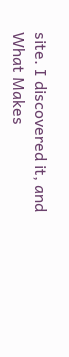site. I discovered it, and What Makes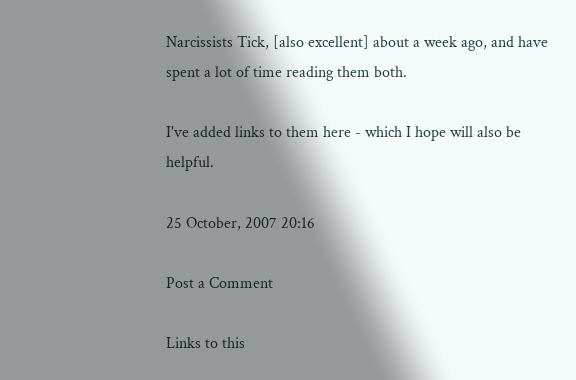Narcissists Tick, [also excellent] about a week ago, and have spent a lot of time reading them both.

I've added links to them here - which I hope will also be helpful.

25 October, 2007 20:16

Post a Comment

Links to this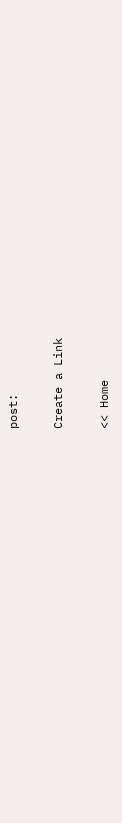post:

Create a Link

<< Home